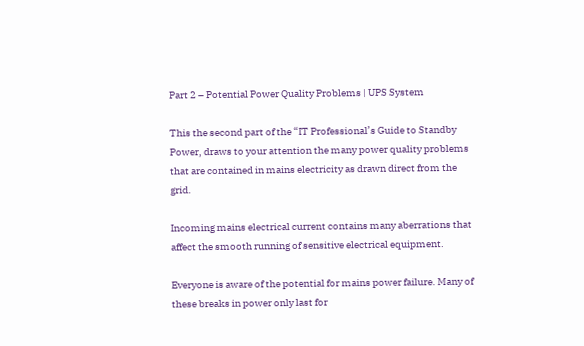Part 2 – Potential Power Quality Problems | UPS System

This the second part of the “IT Professional’s Guide to Standby Power, draws to your attention the many power quality problems that are contained in mains electricity as drawn direct from the grid.

Incoming mains electrical current contains many aberrations that affect the smooth running of sensitive electrical equipment.

Everyone is aware of the potential for mains power failure. Many of these breaks in power only last for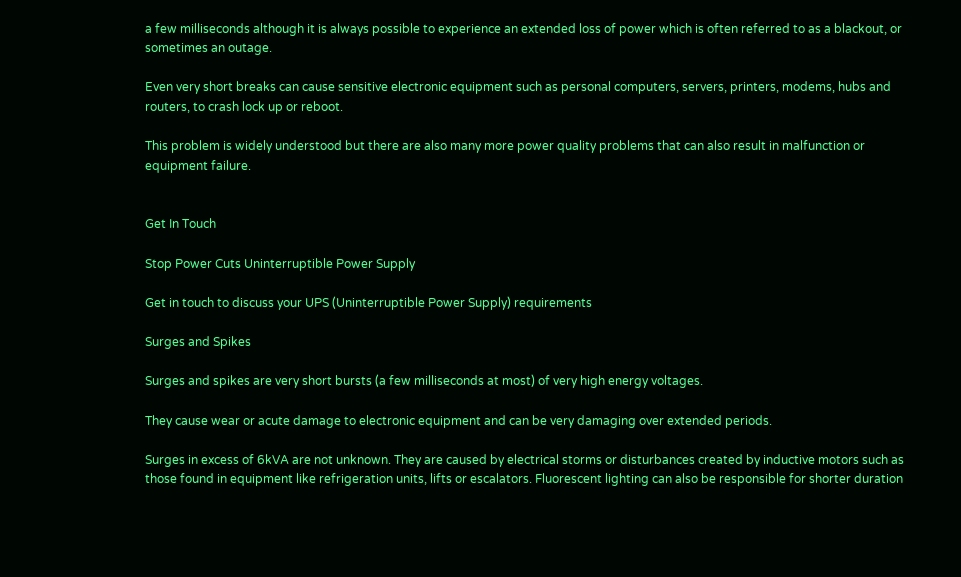a few milliseconds although it is always possible to experience an extended loss of power which is often referred to as a blackout, or sometimes an outage.

Even very short breaks can cause sensitive electronic equipment such as personal computers, servers, printers, modems, hubs and routers, to crash lock up or reboot.

This problem is widely understood but there are also many more power quality problems that can also result in malfunction or equipment failure.


Get In Touch

Stop Power Cuts Uninterruptible Power Supply

Get in touch to discuss your UPS (Uninterruptible Power Supply) requirements

Surges and Spikes

Surges and spikes are very short bursts (a few milliseconds at most) of very high energy voltages.

They cause wear or acute damage to electronic equipment and can be very damaging over extended periods.

Surges in excess of 6kVA are not unknown. They are caused by electrical storms or disturbances created by inductive motors such as those found in equipment like refrigeration units, lifts or escalators. Fluorescent lighting can also be responsible for shorter duration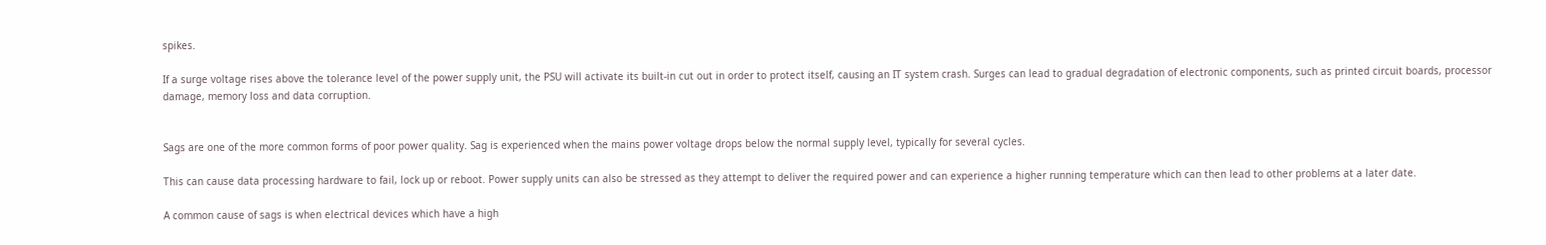spikes.

If a surge voltage rises above the tolerance level of the power supply unit, the PSU will activate its built-in cut out in order to protect itself, causing an IT system crash. Surges can lead to gradual degradation of electronic components, such as printed circuit boards, processor damage, memory loss and data corruption.


Sags are one of the more common forms of poor power quality. Sag is experienced when the mains power voltage drops below the normal supply level, typically for several cycles.

This can cause data processing hardware to fail, lock up or reboot. Power supply units can also be stressed as they attempt to deliver the required power and can experience a higher running temperature which can then lead to other problems at a later date.

A common cause of sags is when electrical devices which have a high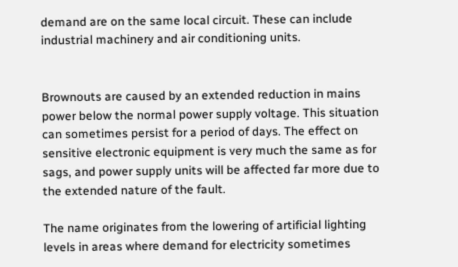demand are on the same local circuit. These can include industrial machinery and air conditioning units.


Brownouts are caused by an extended reduction in mains power below the normal power supply voltage. This situation can sometimes persist for a period of days. The effect on sensitive electronic equipment is very much the same as for sags, and power supply units will be affected far more due to the extended nature of the fault.

The name originates from the lowering of artificial lighting levels in areas where demand for electricity sometimes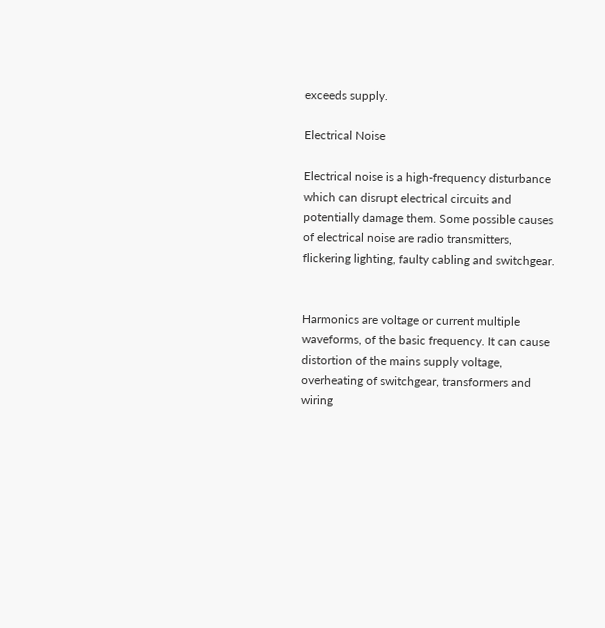exceeds supply.

Electrical Noise

Electrical noise is a high-frequency disturbance which can disrupt electrical circuits and potentially damage them. Some possible causes of electrical noise are radio transmitters, flickering lighting, faulty cabling and switchgear.


Harmonics are voltage or current multiple waveforms, of the basic frequency. It can cause distortion of the mains supply voltage, overheating of switchgear, transformers and wiring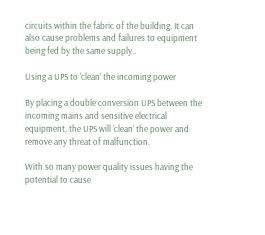circuits within the fabric of the building. It can also cause problems and failures to equipment being fed by the same supply..

Using a UPS to ‘clean’ the incoming power

By placing a double conversion UPS between the incoming mains and sensitive electrical equipment, the UPS will ‘clean’ the power and remove any threat of malfunction.

With so many power quality issues having the potential to cause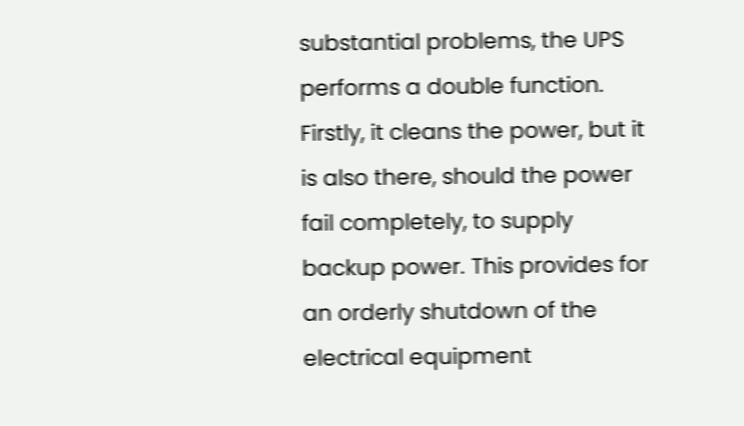substantial problems, the UPS performs a double function. Firstly, it cleans the power, but it is also there, should the power fail completely, to supply backup power. This provides for an orderly shutdown of the electrical equipment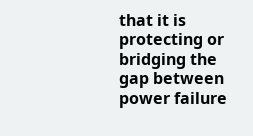that it is protecting or bridging the gap between power failure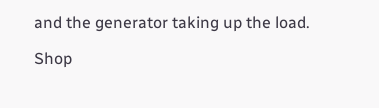and the generator taking up the load.

Shop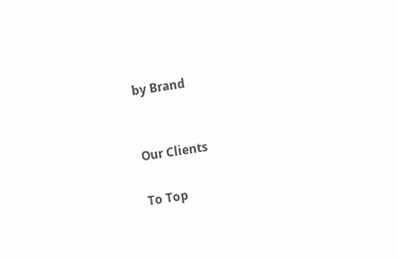by Brand


Our Clients

To Top